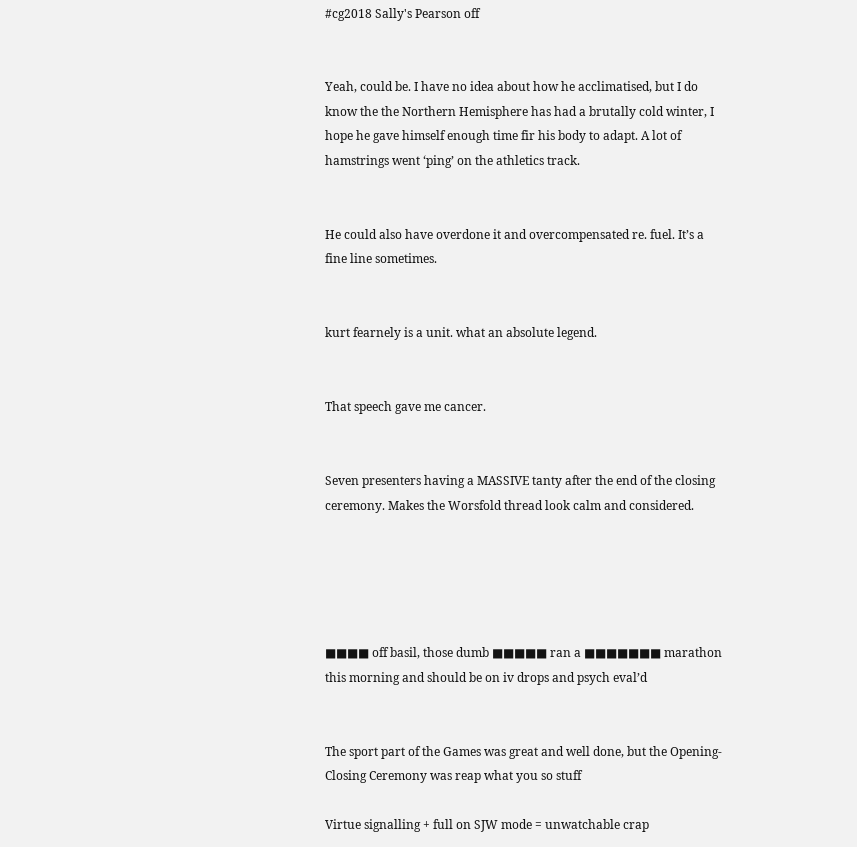#cg2018 Sally's Pearson off


Yeah, could be. I have no idea about how he acclimatised, but I do know the the Northern Hemisphere has had a brutally cold winter, I hope he gave himself enough time fir his body to adapt. A lot of hamstrings went ‘ping’ on the athletics track.


He could also have overdone it and overcompensated re. fuel. It’s a fine line sometimes.


kurt fearnely is a unit. what an absolute legend.


That speech gave me cancer.


Seven presenters having a MASSIVE tanty after the end of the closing ceremony. Makes the Worsfold thread look calm and considered.





■■■■ off basil, those dumb ■■■■■ ran a ■■■■■■■ marathon this morning and should be on iv drops and psych eval’d


The sport part of the Games was great and well done, but the Opening-Closing Ceremony was reap what you so stuff

Virtue signalling + full on SJW mode = unwatchable crap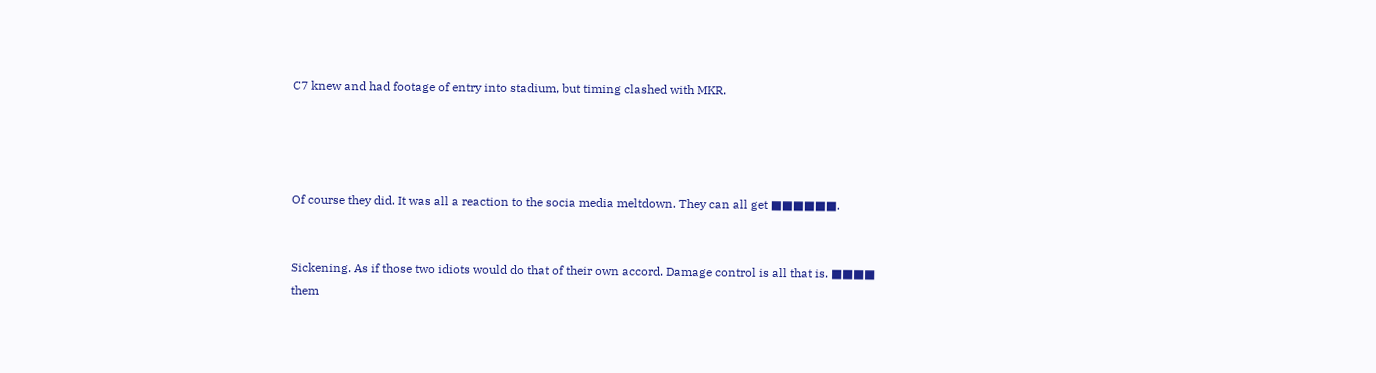C7 knew and had footage of entry into stadium, but timing clashed with MKR.




Of course they did. It was all a reaction to the socia media meltdown. They can all get ■■■■■■.


Sickening. As if those two idiots would do that of their own accord. Damage control is all that is. ■■■■ them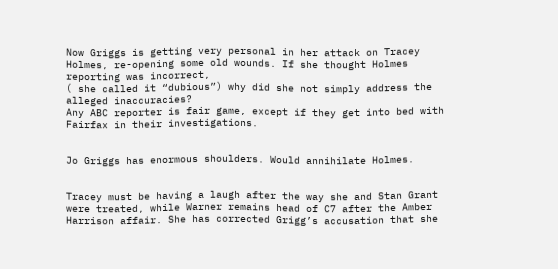Now Griggs is getting very personal in her attack on Tracey Holmes, re-opening some old wounds. If she thought Holmes reporting was incorrect,
( she called it “dubious”) why did she not simply address the alleged inaccuracies?
Any ABC reporter is fair game, except if they get into bed with Fairfax in their investigations.


Jo Griggs has enormous shoulders. Would annihilate Holmes.


Tracey must be having a laugh after the way she and Stan Grant were treated, while Warner remains head of C7 after the Amber Harrison affair. She has corrected Grigg’s accusation that she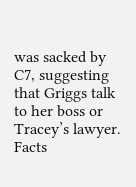was sacked by C7, suggesting that Griggs talk to her boss or Tracey’s lawyer.
Facts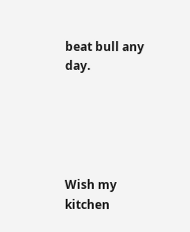beat bull any day.





Wish my kitchen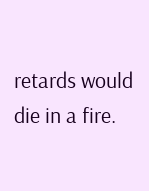retards would die in a fire.